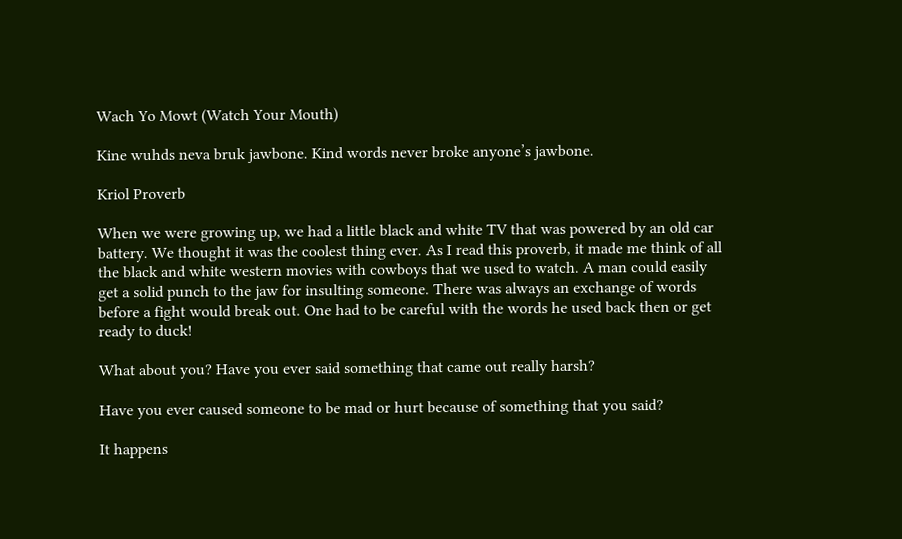Wach Yo Mowt (Watch Your Mouth)

Kine wuhds neva bruk jawbone. Kind words never broke anyone’s jawbone.

Kriol Proverb

When we were growing up, we had a little black and white TV that was powered by an old car battery. We thought it was the coolest thing ever. As I read this proverb, it made me think of all the black and white western movies with cowboys that we used to watch. A man could easily get a solid punch to the jaw for insulting someone. There was always an exchange of words before a fight would break out. One had to be careful with the words he used back then or get ready to duck!

What about you? Have you ever said something that came out really harsh?

Have you ever caused someone to be mad or hurt because of something that you said?

It happens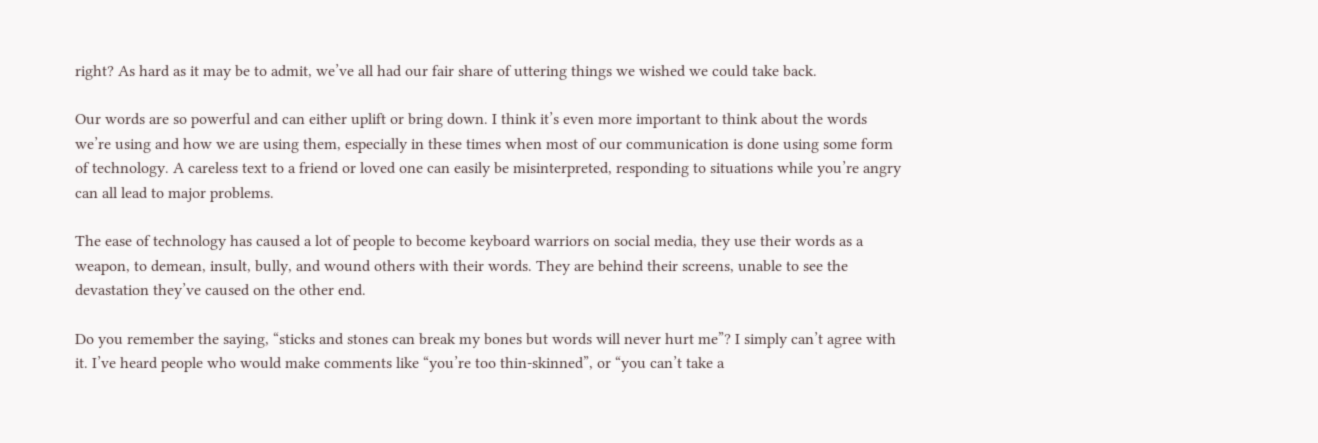right? As hard as it may be to admit, we’ve all had our fair share of uttering things we wished we could take back.

Our words are so powerful and can either uplift or bring down. I think it’s even more important to think about the words we’re using and how we are using them, especially in these times when most of our communication is done using some form of technology. A careless text to a friend or loved one can easily be misinterpreted, responding to situations while you’re angry can all lead to major problems.

The ease of technology has caused a lot of people to become keyboard warriors on social media, they use their words as a weapon, to demean, insult, bully, and wound others with their words. They are behind their screens, unable to see the devastation they’ve caused on the other end.

Do you remember the saying, “sticks and stones can break my bones but words will never hurt me”? I simply can’t agree with it. I’ve heard people who would make comments like “you’re too thin-skinned”, or “you can’t take a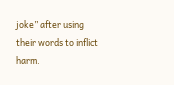joke” after using their words to inflict harm.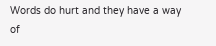Words do hurt and they have a way of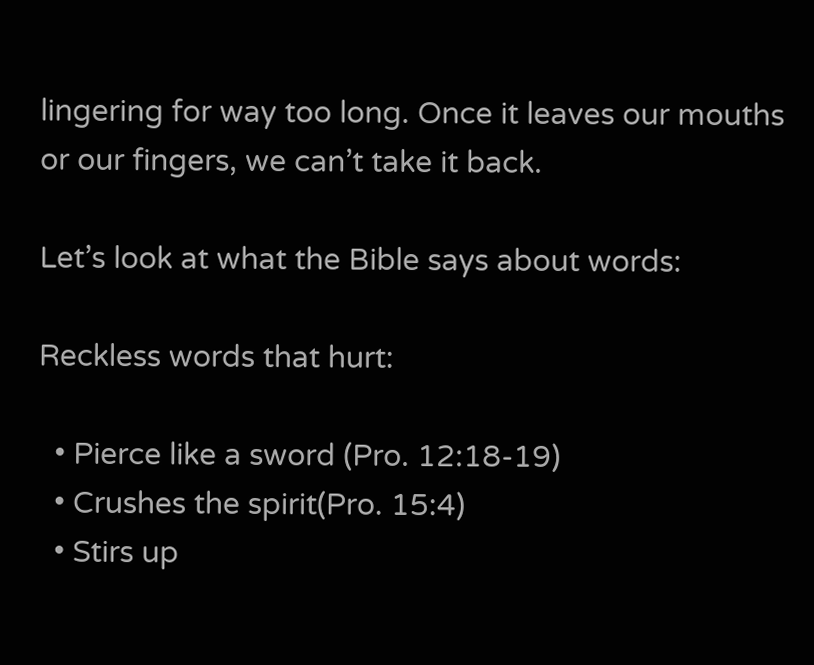lingering for way too long. Once it leaves our mouths or our fingers, we can’t take it back.

Let’s look at what the Bible says about words:

Reckless words that hurt:

  • Pierce like a sword (Pro. 12:18-19)
  • Crushes the spirit(Pro. 15:4)
  • Stirs up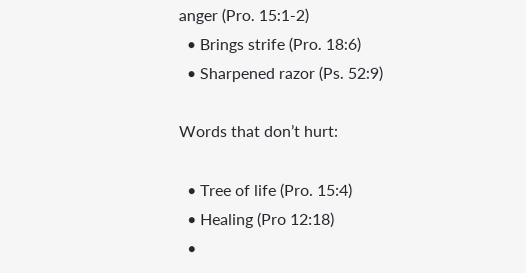anger (Pro. 15:1-2)
  • Brings strife (Pro. 18:6)
  • Sharpened razor (Ps. 52:9)

Words that don’t hurt:

  • Tree of life (Pro. 15:4)
  • Healing (Pro 12:18)
  •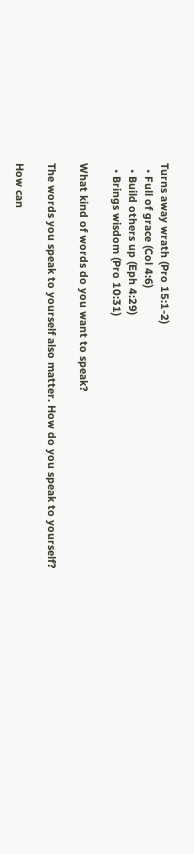Turns away wrath (Pro 15:1-2)
  • Full of grace (Col 4:6)
  • Build others up (Eph 4:29)
  • Brings wisdom (Pro 10:31)

What kind of words do you want to speak?

The words you speak to yourself also matter. How do you speak to yourself?

How can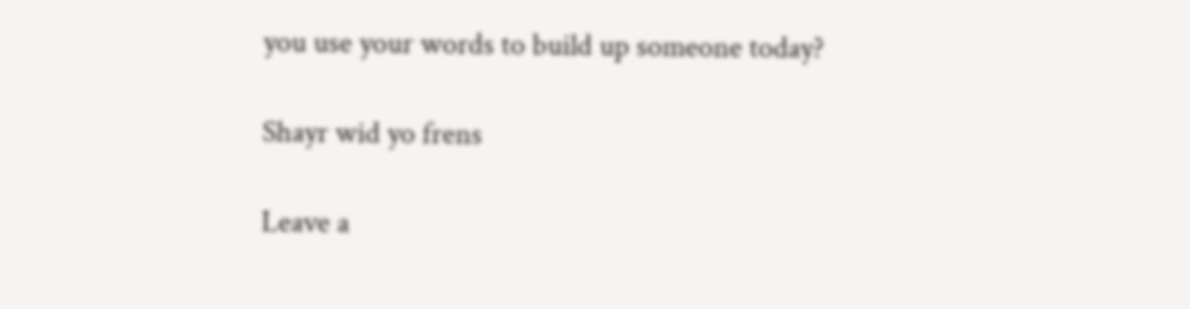you use your words to build up someone today?

Shayr wid yo frens

Leave a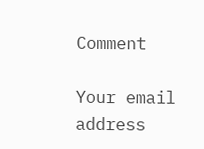Comment

Your email address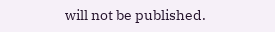will not be published.